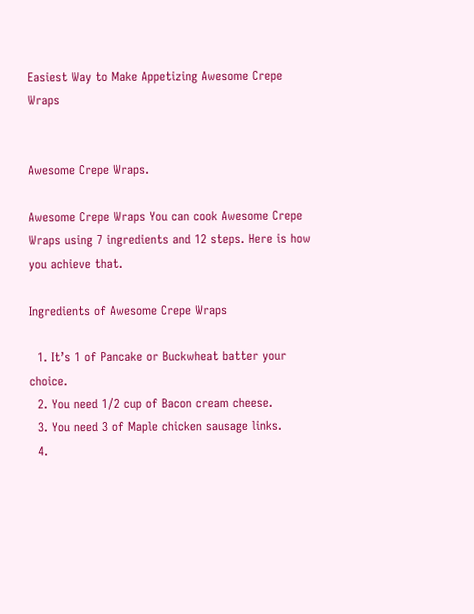Easiest Way to Make Appetizing Awesome Crepe Wraps


Awesome Crepe Wraps.

Awesome Crepe Wraps You can cook Awesome Crepe Wraps using 7 ingredients and 12 steps. Here is how you achieve that.

Ingredients of Awesome Crepe Wraps

  1. It’s 1 of Pancake or Buckwheat batter your choice.
  2. You need 1/2 cup of Bacon cream cheese.
  3. You need 3 of Maple chicken sausage links.
  4.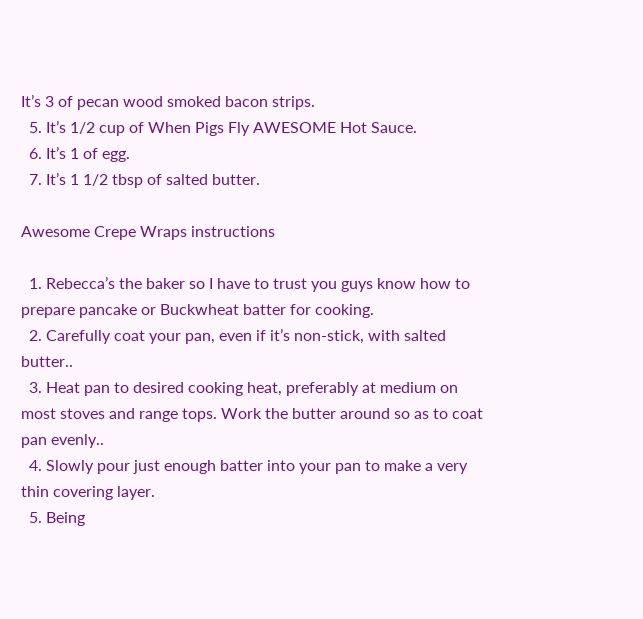It’s 3 of pecan wood smoked bacon strips.
  5. It’s 1/2 cup of When Pigs Fly AWESOME Hot Sauce.
  6. It’s 1 of egg.
  7. It’s 1 1/2 tbsp of salted butter.

Awesome Crepe Wraps instructions

  1. Rebecca’s the baker so I have to trust you guys know how to prepare pancake or Buckwheat batter for cooking.
  2. Carefully coat your pan, even if it’s non-stick, with salted butter..
  3. Heat pan to desired cooking heat, preferably at medium on most stoves and range tops. Work the butter around so as to coat pan evenly..
  4. Slowly pour just enough batter into your pan to make a very thin covering layer.
  5. Being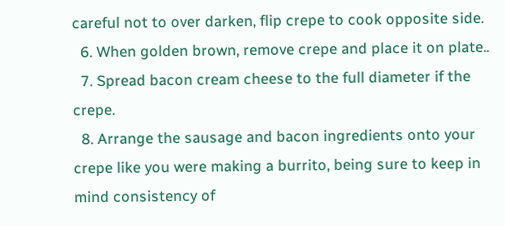careful not to over darken, flip crepe to cook opposite side.
  6. When golden brown, remove crepe and place it on plate..
  7. Spread bacon cream cheese to the full diameter if the crepe.
  8. Arrange the sausage and bacon ingredients onto your crepe like you were making a burrito, being sure to keep in mind consistency of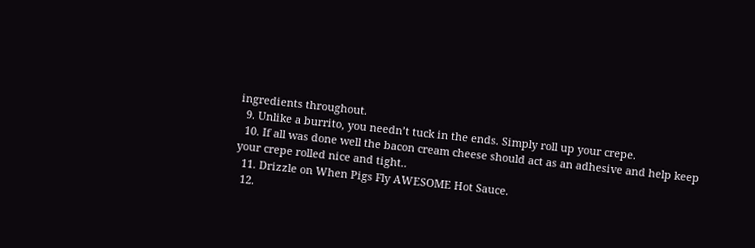ingredients throughout.
  9. Unlike a burrito, you needn’t tuck in the ends. Simply roll up your crepe.
  10. If all was done well the bacon cream cheese should act as an adhesive and help keep your crepe rolled nice and tight..
  11. Drizzle on When Pigs Fly AWESOME Hot Sauce.
  12.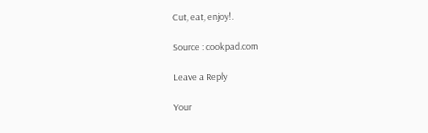Cut, eat, enjoy!.

Source : cookpad.com

Leave a Reply

Your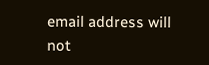email address will not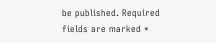be published. Required fields are marked *